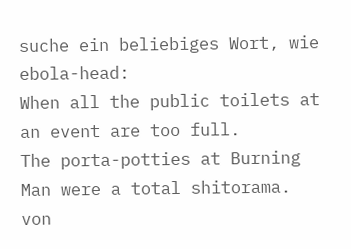suche ein beliebiges Wort, wie ebola-head:
When all the public toilets at an event are too full.
The porta-potties at Burning Man were a total shitorama.
von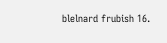blelnard frubish 16.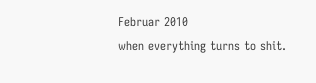Februar 2010
when everything turns to shit.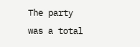The party was a total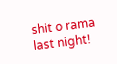shit o rama last night!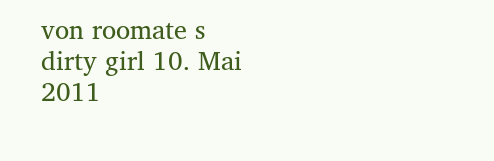von roomate s dirty girl 10. Mai 2011